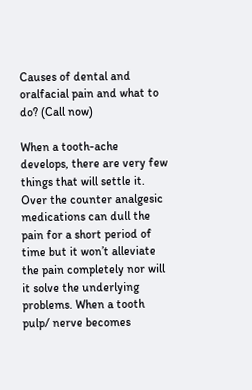Causes of dental and oralfacial pain and what to do? (Call now)

When a tooth-ache develops, there are very few things that will settle it. Over the counter analgesic medications can dull the pain for a short period of time but it won’t alleviate the pain completely nor will it solve the underlying problems. When a tooth pulp/ nerve becomes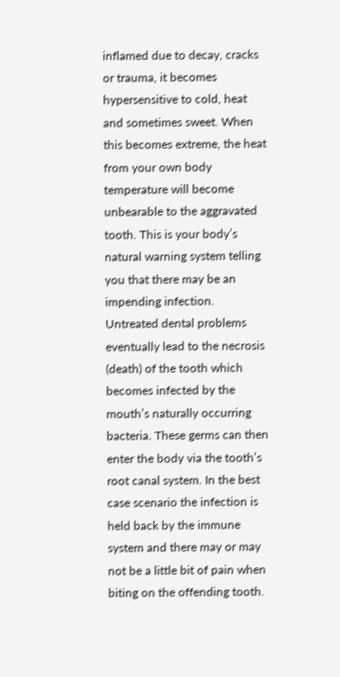inflamed due to decay, cracks or trauma, it becomes hypersensitive to cold, heat and sometimes sweet. When this becomes extreme, the heat from your own body temperature will become unbearable to the aggravated tooth. This is your body’s natural warning system telling you that there may be an impending infection. Untreated dental problems eventually lead to the necrosis (death) of the tooth which becomes infected by the mouth’s naturally occurring bacteria. These germs can then enter the body via the tooth’s root canal system. In the best case scenario the infection is held back by the immune system and there may or may not be a little bit of pain when biting on the offending tooth.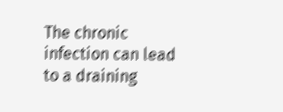The chronic infection can lead to a draining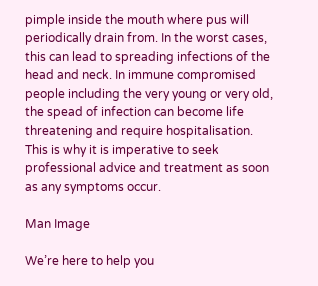pimple inside the mouth where pus will periodically drain from. In the worst cases, this can lead to spreading infections of the head and neck. In immune compromised people including the very young or very old, the spead of infection can become life threatening and require hospitalisation. This is why it is imperative to seek professional advice and treatment as soon as any symptoms occur.

Man Image

We’re here to help you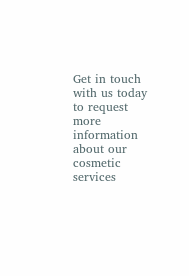Get in touch with us today to request more information about our cosmetic services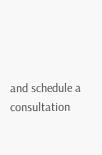and schedule a consultation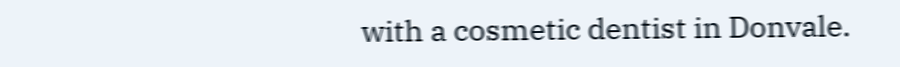with a cosmetic dentist in Donvale.